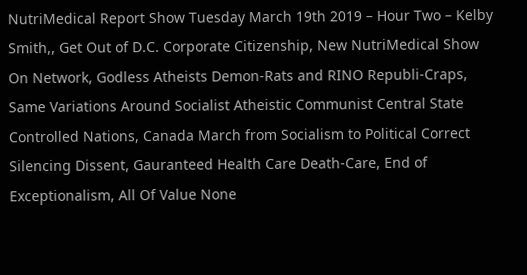NutriMedical Report Show Tuesday March 19th 2019 – Hour Two – Kelby Smith,, Get Out of D.C. Corporate Citizenship, New NutriMedical Show On Network, Godless Atheists Demon-Rats and RINO Republi-Craps, Same Variations Around Socialist Atheistic Communist Central State Controlled Nations, Canada March from Socialism to Political Correct Silencing Dissent, Gauranteed Health Care Death-Care, End of Exceptionalism, All Of Value None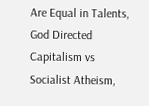Are Equal in Talents, God Directed Capitalism vs Socialist Atheism,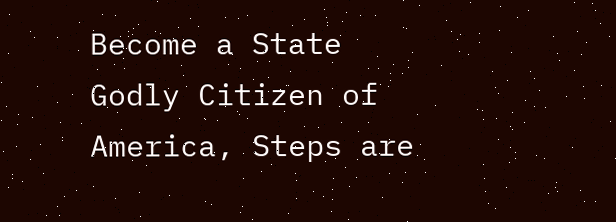Become a State Godly Citizen of America, Steps are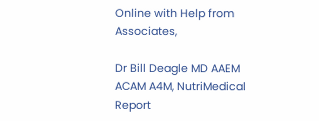Online with Help from Associates,

Dr Bill Deagle MD AAEM ACAM A4M, NutriMedical Report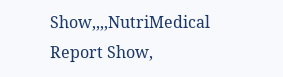Show,,,,NutriMedical Report Show,